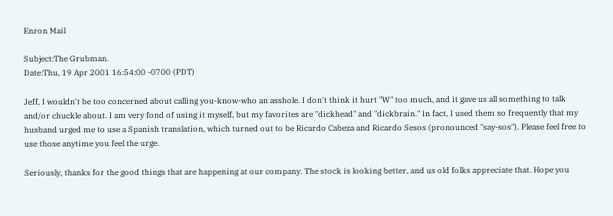Enron Mail

Subject:The Grubman.
Date:Thu, 19 Apr 2001 16:54:00 -0700 (PDT)

Jeff, I wouldn't be too concerned about calling you-know-who an asshole. I don't think it hurt "W" too much, and it gave us all something to talk and/or chuckle about. I am very fond of using it myself, but my favorites are "dickhead" and "dickbrain." In fact, I used them so frequently that my husband urged me to use a Spanish translation, which turned out to be Ricardo Cabeza and Ricardo Sesos (pronounced "say-sos"). Please feel free to use those anytime you feel the urge.

Seriously, thanks for the good things that are happening at our company. The stock is looking better, and us old folks appreciate that. Hope you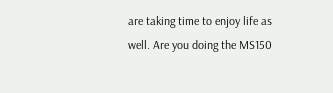are taking time to enjoy life as well. Are you doing the MS150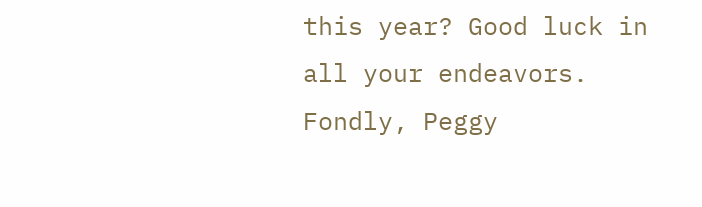this year? Good luck in all your endeavors. Fondly, Peggy